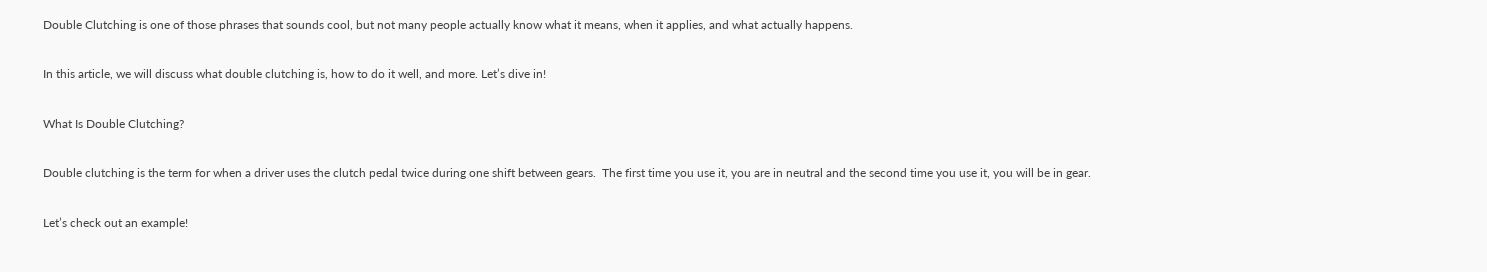Double Clutching is one of those phrases that sounds cool, but not many people actually know what it means, when it applies, and what actually happens.

In this article, we will discuss what double clutching is, how to do it well, and more. Let’s dive in!

What Is Double Clutching?

Double clutching is the term for when a driver uses the clutch pedal twice during one shift between gears.  The first time you use it, you are in neutral and the second time you use it, you will be in gear.

Let’s check out an example!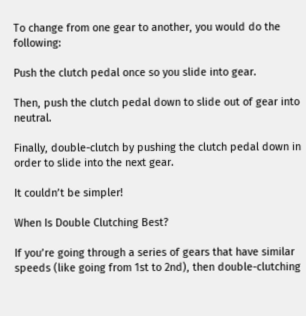To change from one gear to another, you would do the following:

Push the clutch pedal once so you slide into gear.

Then, push the clutch pedal down to slide out of gear into neutral.

Finally, double-clutch by pushing the clutch pedal down in order to slide into the next gear.

It couldn’t be simpler!

When Is Double Clutching Best?

If you’re going through a series of gears that have similar speeds (like going from 1st to 2nd), then double-clutching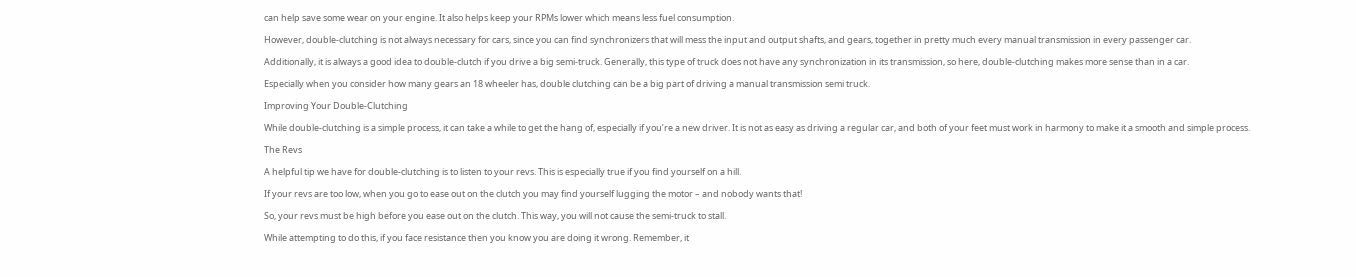can help save some wear on your engine. It also helps keep your RPMs lower which means less fuel consumption.

However, double-clutching is not always necessary for cars, since you can find synchronizers that will mess the input and output shafts, and gears, together in pretty much every manual transmission in every passenger car.

Additionally, it is always a good idea to double-clutch if you drive a big semi-truck. Generally, this type of truck does not have any synchronization in its transmission, so here, double-clutching makes more sense than in a car.

Especially when you consider how many gears an 18 wheeler has, double clutching can be a big part of driving a manual transmission semi truck.

Improving Your Double-Clutching

While double-clutching is a simple process, it can take a while to get the hang of, especially if you’re a new driver. It is not as easy as driving a regular car, and both of your feet must work in harmony to make it a smooth and simple process.

The Revs

A helpful tip we have for double-clutching is to listen to your revs. This is especially true if you find yourself on a hill.

If your revs are too low, when you go to ease out on the clutch you may find yourself lugging the motor – and nobody wants that!

So, your revs must be high before you ease out on the clutch. This way, you will not cause the semi-truck to stall.

While attempting to do this, if you face resistance then you know you are doing it wrong. Remember, it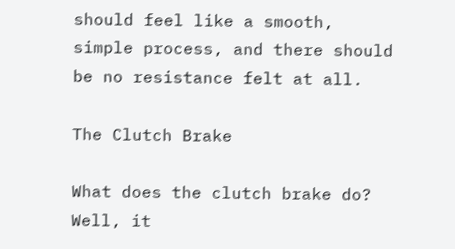should feel like a smooth, simple process, and there should be no resistance felt at all.

The Clutch Brake

What does the clutch brake do? Well, it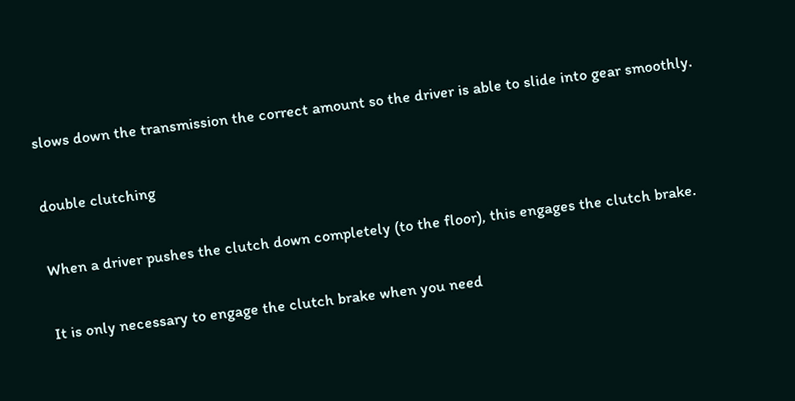slows down the transmission the correct amount so the driver is able to slide into gear smoothly.

double clutching

When a driver pushes the clutch down completely (to the floor), this engages the clutch brake.

It is only necessary to engage the clutch brake when you need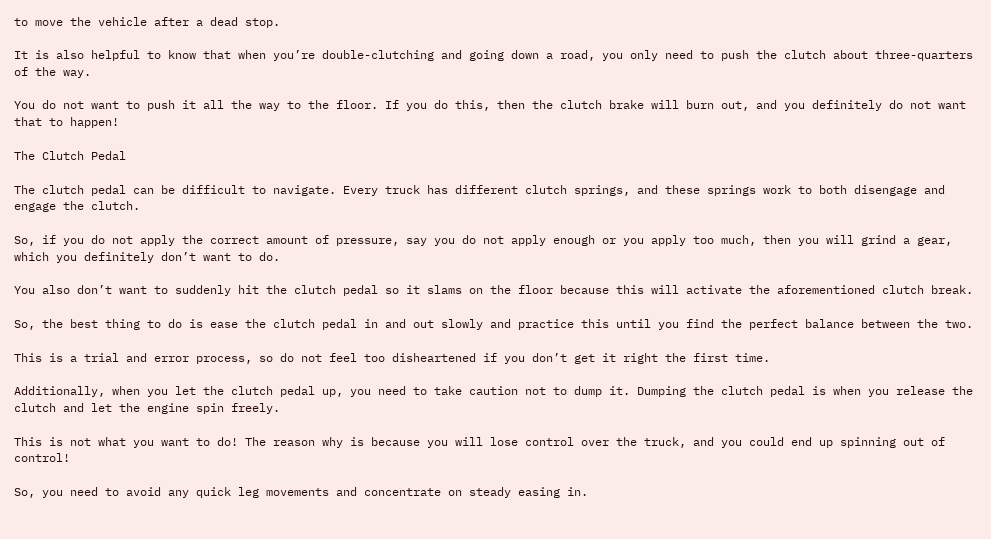to move the vehicle after a dead stop.

It is also helpful to know that when you’re double-clutching and going down a road, you only need to push the clutch about three-quarters of the way.

You do not want to push it all the way to the floor. If you do this, then the clutch brake will burn out, and you definitely do not want that to happen!

The Clutch Pedal

The clutch pedal can be difficult to navigate. Every truck has different clutch springs, and these springs work to both disengage and engage the clutch.

So, if you do not apply the correct amount of pressure, say you do not apply enough or you apply too much, then you will grind a gear, which you definitely don’t want to do.

You also don’t want to suddenly hit the clutch pedal so it slams on the floor because this will activate the aforementioned clutch break.

So, the best thing to do is ease the clutch pedal in and out slowly and practice this until you find the perfect balance between the two.

This is a trial and error process, so do not feel too disheartened if you don’t get it right the first time.

Additionally, when you let the clutch pedal up, you need to take caution not to dump it. Dumping the clutch pedal is when you release the clutch and let the engine spin freely.

This is not what you want to do! The reason why is because you will lose control over the truck, and you could end up spinning out of control!

So, you need to avoid any quick leg movements and concentrate on steady easing in.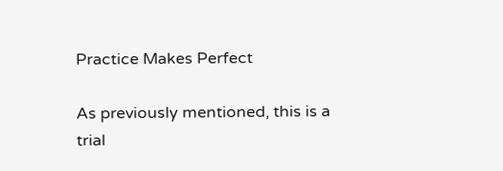Practice Makes Perfect

As previously mentioned, this is a trial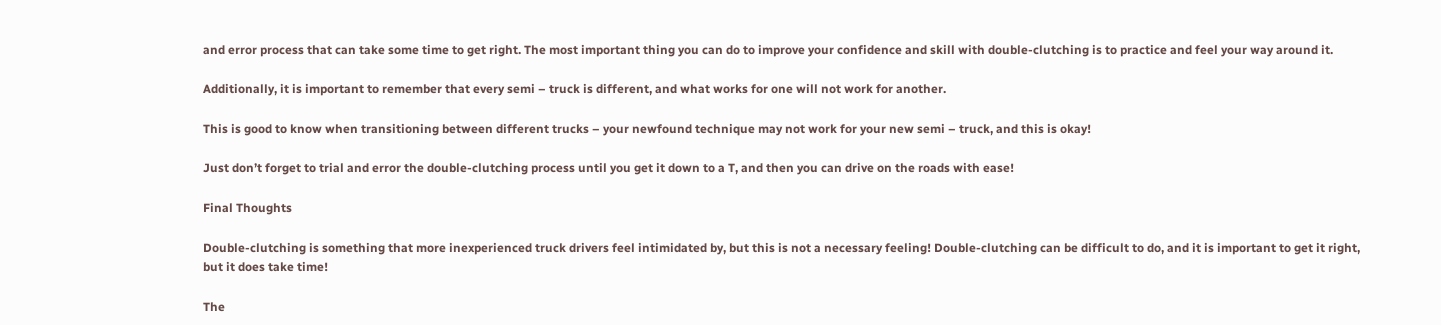and error process that can take some time to get right. The most important thing you can do to improve your confidence and skill with double-clutching is to practice and feel your way around it.

Additionally, it is important to remember that every semi – truck is different, and what works for one will not work for another.

This is good to know when transitioning between different trucks – your newfound technique may not work for your new semi – truck, and this is okay!

Just don’t forget to trial and error the double-clutching process until you get it down to a T, and then you can drive on the roads with ease!

Final Thoughts

Double-clutching is something that more inexperienced truck drivers feel intimidated by, but this is not a necessary feeling! Double-clutching can be difficult to do, and it is important to get it right, but it does take time!

The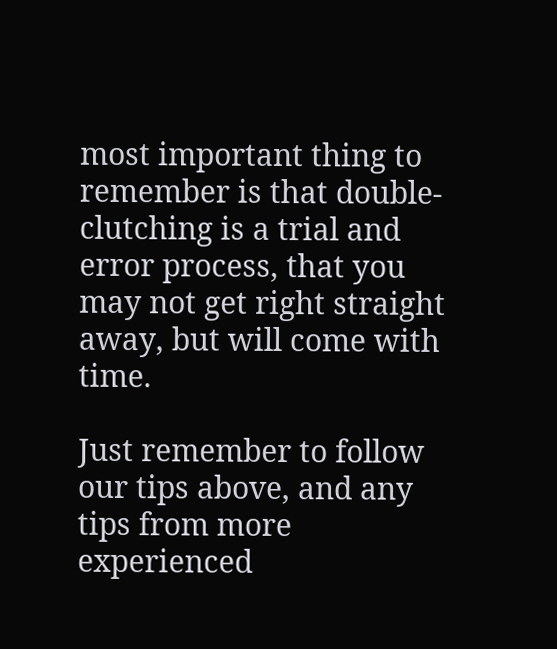most important thing to remember is that double-clutching is a trial and error process, that you may not get right straight away, but will come with time.

Just remember to follow our tips above, and any tips from more experienced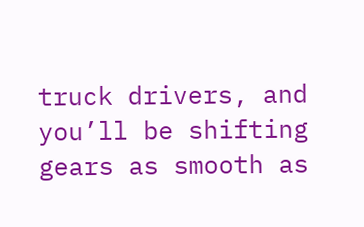truck drivers, and you’ll be shifting gears as smooth as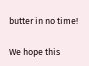butter in no time!

We hope this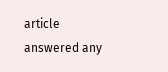article answered any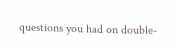questions you had on double-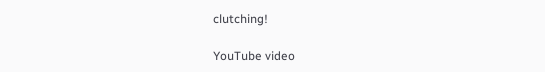clutching!

YouTube video